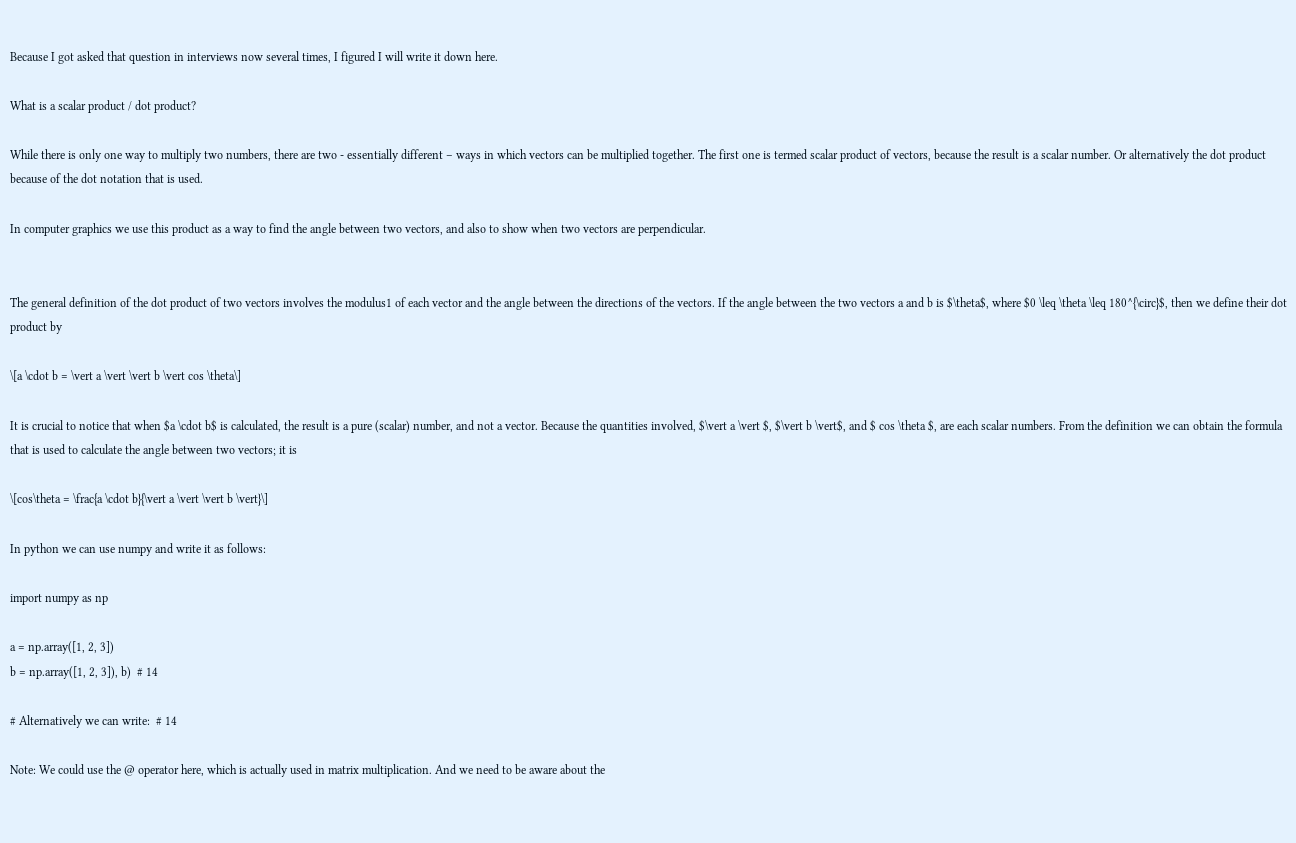Because I got asked that question in interviews now several times, I figured I will write it down here.

What is a scalar product / dot product?

While there is only one way to multiply two numbers, there are two - essentially different – ways in which vectors can be multiplied together. The first one is termed scalar product of vectors, because the result is a scalar number. Or alternatively the dot product because of the dot notation that is used.

In computer graphics we use this product as a way to find the angle between two vectors, and also to show when two vectors are perpendicular.


The general definition of the dot product of two vectors involves the modulus1 of each vector and the angle between the directions of the vectors. If the angle between the two vectors a and b is $\theta$, where $0 \leq \theta \leq 180^{\circ}$, then we define their dot product by

\[a \cdot b = \vert a \vert \vert b \vert cos \theta\]

It is crucial to notice that when $a \cdot b$ is calculated, the result is a pure (scalar) number, and not a vector. Because the quantities involved, $\vert a \vert $, $\vert b \vert$, and $ cos \theta $, are each scalar numbers. From the definition we can obtain the formula that is used to calculate the angle between two vectors; it is

\[cos\theta = \frac{a \cdot b}{\vert a \vert \vert b \vert}\]

In python we can use numpy and write it as follows:

import numpy as np

a = np.array([1, 2, 3])
b = np.array([1, 2, 3]), b)  # 14

# Alternatively we can write:  # 14

Note: We could use the @ operator here, which is actually used in matrix multiplication. And we need to be aware about the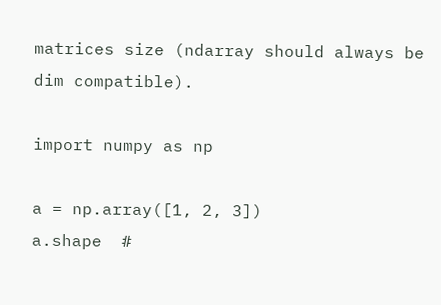matrices size (ndarray should always be dim compatible).

import numpy as np

a = np.array([1, 2, 3])
a.shape  #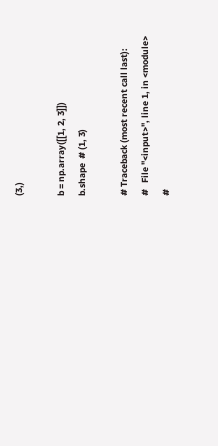(3,)

b = np.array([[1, 2, 3]])
b.shape  # (1, 3)

# Traceback (most recent call last):
#   File "<input>", line 1, in <module>
#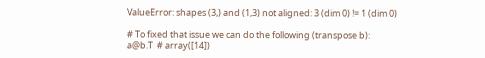ValueError: shapes (3,) and (1,3) not aligned: 3 (dim 0) != 1 (dim 0)

# To fixed that issue we can do the following (transpose b):
a@b.T  # array([14])